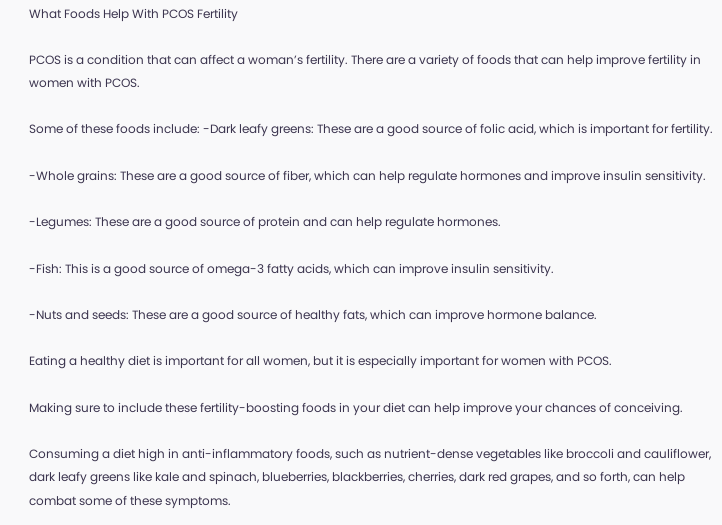What Foods Help With PCOS Fertility

PCOS is a condition that can affect a woman’s fertility. There are a variety of foods that can help improve fertility in women with PCOS.

Some of these foods include: -Dark leafy greens: These are a good source of folic acid, which is important for fertility.

-Whole grains: These are a good source of fiber, which can help regulate hormones and improve insulin sensitivity.

-Legumes: These are a good source of protein and can help regulate hormones.

-Fish: This is a good source of omega-3 fatty acids, which can improve insulin sensitivity.

-Nuts and seeds: These are a good source of healthy fats, which can improve hormone balance.

Eating a healthy diet is important for all women, but it is especially important for women with PCOS.

Making sure to include these fertility-boosting foods in your diet can help improve your chances of conceiving.

Consuming a diet high in anti-inflammatory foods, such as nutrient-dense vegetables like broccoli and cauliflower, dark leafy greens like kale and spinach, blueberries, blackberries, cherries, dark red grapes, and so forth, can help combat some of these symptoms.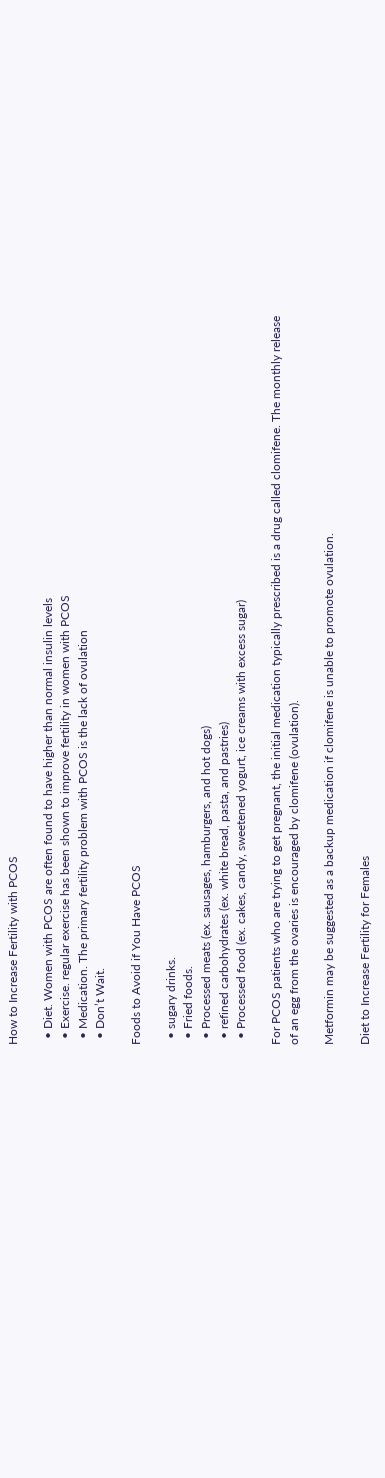How to Increase Fertility with PCOS

  • Diet. Women with PCOS are often found to have higher than normal insulin levels
  • Exercise. regular exercise has been shown to improve fertility in women with PCOS
  • Medication. The primary fertility problem with PCOS is the lack of ovulation
  • Don’t Wait.

Foods to Avoid if You Have PCOS

  • sugary drinks.
  • Fried foods.
  • Processed meats (ex. sausages, hamburgers, and hot dogs)
  • refined carbohydrates (ex. white bread, pasta, and pastries)
  • Processed food (ex. cakes, candy, sweetened yogurt, ice creams with excess sugar)

For PCOS patients who are trying to get pregnant, the initial medication typically prescribed is a drug called clomifene. The monthly release of an egg from the ovaries is encouraged by clomifene (ovulation).

Metformin may be suggested as a backup medication if clomifene is unable to promote ovulation.

Diet to Increase Fertility for Females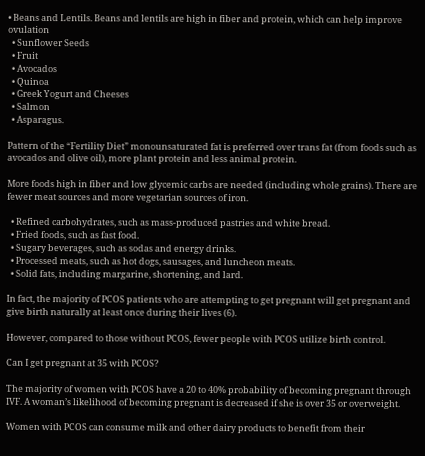• Beans and Lentils. Beans and lentils are high in fiber and protein, which can help improve ovulation
  • Sunflower Seeds
  • Fruit
  • Avocados
  • Quinoa
  • Greek Yogurt and Cheeses
  • Salmon
  • Asparagus.

Pattern of the “Fertility Diet” monounsaturated fat is preferred over trans fat (from foods such as avocados and olive oil), more plant protein and less animal protein.

More foods high in fiber and low glycemic carbs are needed (including whole grains). There are fewer meat sources and more vegetarian sources of iron.

  • Refined carbohydrates, such as mass-produced pastries and white bread.
  • Fried foods, such as fast food.
  • Sugary beverages, such as sodas and energy drinks.
  • Processed meats, such as hot dogs, sausages, and luncheon meats.
  • Solid fats, including margarine, shortening, and lard.

In fact, the majority of PCOS patients who are attempting to get pregnant will get pregnant and give birth naturally at least once during their lives (6).

However, compared to those without PCOS, fewer people with PCOS utilize birth control.

Can I get pregnant at 35 with PCOS?

The majority of women with PCOS have a 20 to 40% probability of becoming pregnant through IVF. A woman’s likelihood of becoming pregnant is decreased if she is over 35 or overweight.

Women with PCOS can consume milk and other dairy products to benefit from their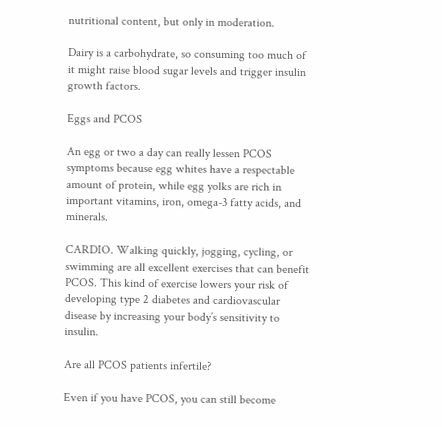nutritional content, but only in moderation.

Dairy is a carbohydrate, so consuming too much of it might raise blood sugar levels and trigger insulin growth factors.

Eggs and PCOS

An egg or two a day can really lessen PCOS symptoms because egg whites have a respectable amount of protein, while egg yolks are rich in important vitamins, iron, omega-3 fatty acids, and minerals.

CARDIO. Walking quickly, jogging, cycling, or swimming are all excellent exercises that can benefit PCOS. This kind of exercise lowers your risk of developing type 2 diabetes and cardiovascular disease by increasing your body’s sensitivity to insulin.

Are all PCOS patients infertile?

Even if you have PCOS, you can still become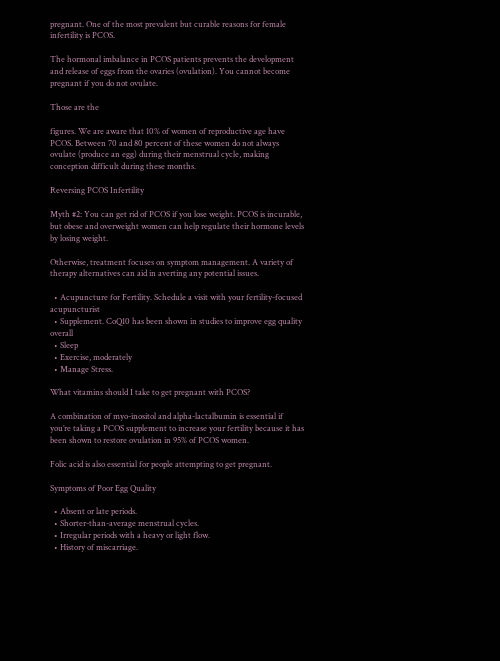pregnant. One of the most prevalent but curable reasons for female infertility is PCOS.

The hormonal imbalance in PCOS patients prevents the development and release of eggs from the ovaries (ovulation). You cannot become pregnant if you do not ovulate.

Those are the

figures. We are aware that 10% of women of reproductive age have PCOS. Between 70 and 80 percent of these women do not always ovulate (produce an egg) during their menstrual cycle, making conception difficult during these months.

Reversing PCOS Infertility

Myth #2: You can get rid of PCOS if you lose weight. PCOS is incurable, but obese and overweight women can help regulate their hormone levels by losing weight.

Otherwise, treatment focuses on symptom management. A variety of therapy alternatives can aid in averting any potential issues.

  • Acupuncture for Fertility. Schedule a visit with your fertility-focused acupuncturist
  • Supplement. CoQ10 has been shown in studies to improve egg quality overall
  • Sleep
  • Exercise, moderately
  • Manage Stress.

What vitamins should I take to get pregnant with PCOS?

A combination of myo-inositol and alpha-lactalbumin is essential if you’re taking a PCOS supplement to increase your fertility because it has been shown to restore ovulation in 95% of PCOS women.

Folic acid is also essential for people attempting to get pregnant.

Symptoms of Poor Egg Quality

  • Absent or late periods.
  • Shorter-than-average menstrual cycles.
  • Irregular periods with a heavy or light flow.
  • History of miscarriage.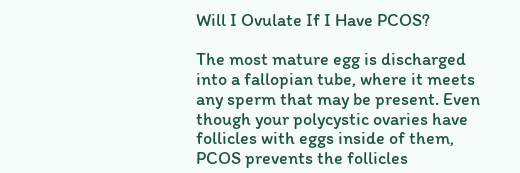Will I Ovulate If I Have PCOS?

The most mature egg is discharged into a fallopian tube, where it meets any sperm that may be present. Even though your polycystic ovaries have follicles with eggs inside of them, PCOS prevents the follicles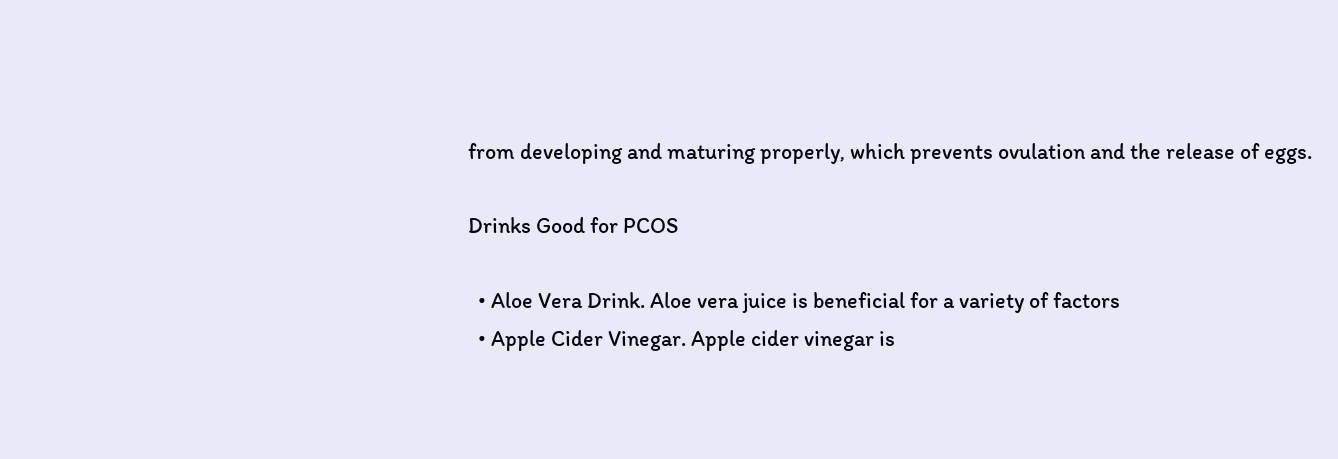from developing and maturing properly, which prevents ovulation and the release of eggs.

Drinks Good for PCOS

  • Aloe Vera Drink. Aloe vera juice is beneficial for a variety of factors
  • Apple Cider Vinegar. Apple cider vinegar is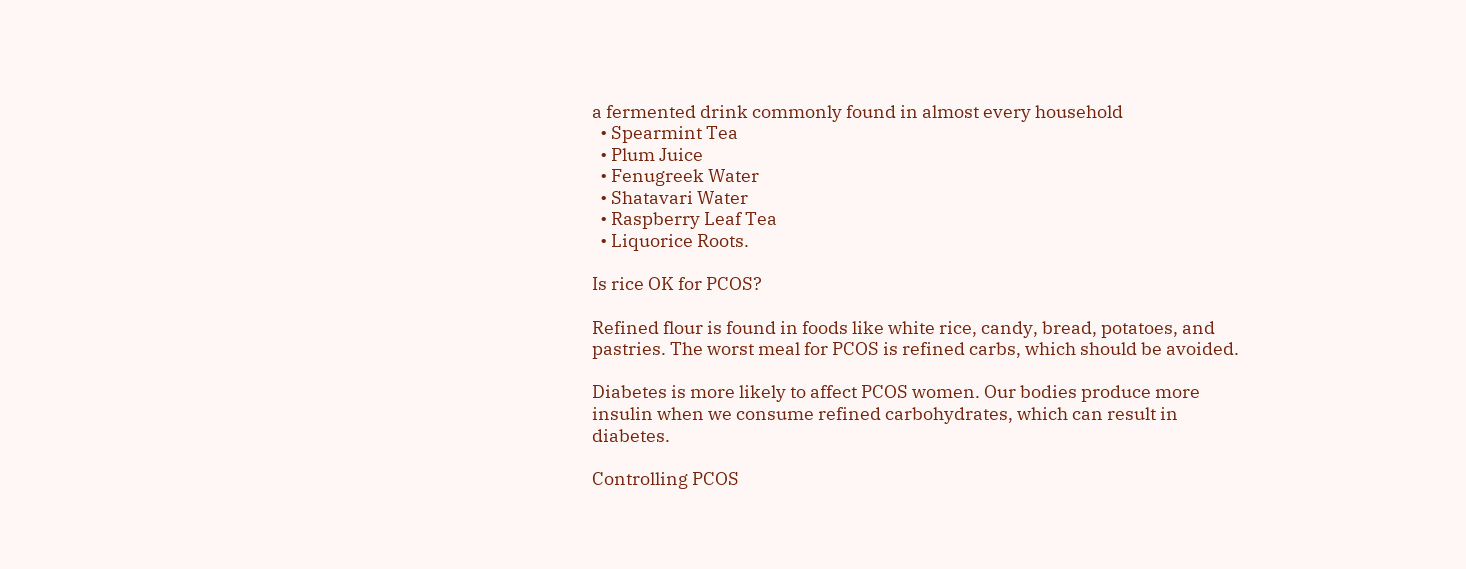a fermented drink commonly found in almost every household
  • Spearmint Tea
  • Plum Juice
  • Fenugreek Water
  • Shatavari Water
  • Raspberry Leaf Tea
  • Liquorice Roots.

Is rice OK for PCOS?

Refined flour is found in foods like white rice, candy, bread, potatoes, and pastries. The worst meal for PCOS is refined carbs, which should be avoided.

Diabetes is more likely to affect PCOS women. Our bodies produce more insulin when we consume refined carbohydrates, which can result in diabetes.

Controlling PCOS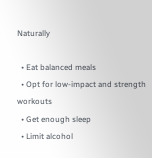Naturally

  • Eat balanced meals
  • Opt for low-impact and strength workouts
  • Get enough sleep
  • Limit alcohol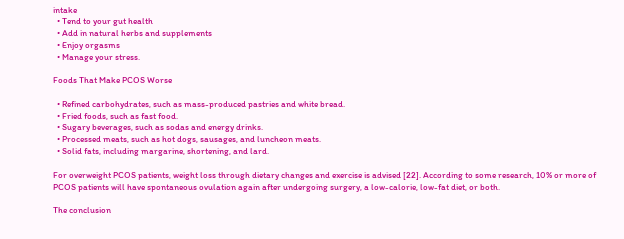intake
  • Tend to your gut health
  • Add in natural herbs and supplements
  • Enjoy orgasms
  • Manage your stress.

Foods That Make PCOS Worse

  • Refined carbohydrates, such as mass-produced pastries and white bread.
  • Fried foods, such as fast food.
  • Sugary beverages, such as sodas and energy drinks.
  • Processed meats, such as hot dogs, sausages, and luncheon meats.
  • Solid fats, including margarine, shortening, and lard.

For overweight PCOS patients, weight loss through dietary changes and exercise is advised [22]. According to some research, 10% or more of PCOS patients will have spontaneous ovulation again after undergoing surgery, a low-calorie, low-fat diet, or both.

The conclusion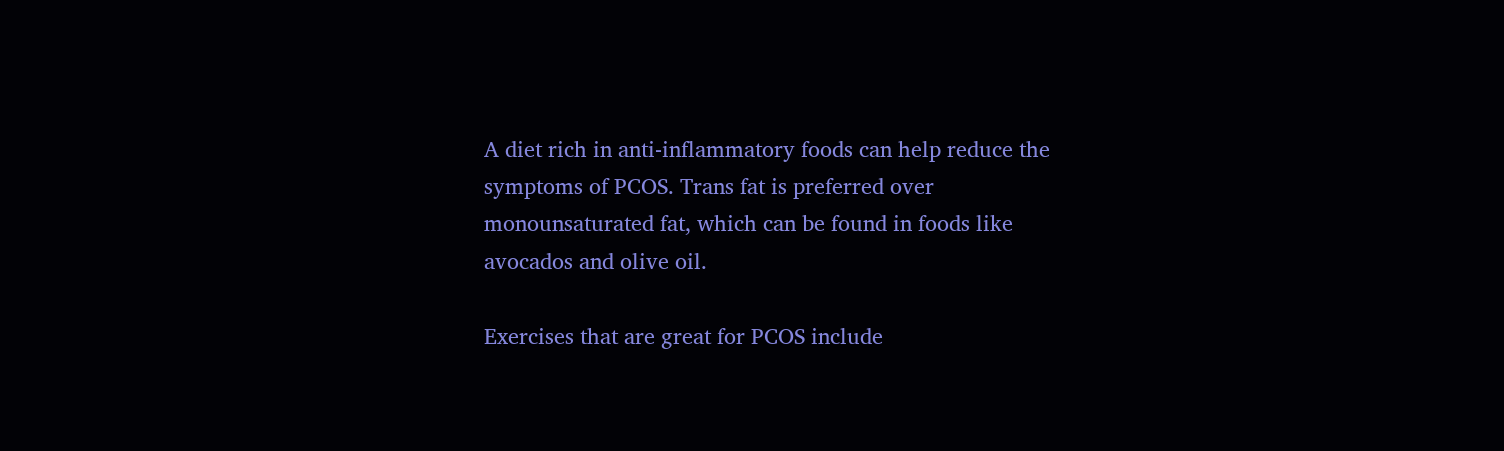A diet rich in anti-inflammatory foods can help reduce the symptoms of PCOS. Trans fat is preferred over monounsaturated fat, which can be found in foods like avocados and olive oil.

Exercises that are great for PCOS include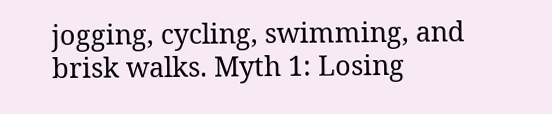jogging, cycling, swimming, and brisk walks. Myth 1: Losing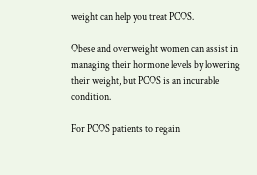weight can help you treat PCOS.

Obese and overweight women can assist in managing their hormone levels by lowering their weight, but PCOS is an incurable condition.

For PCOS patients to regain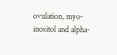ovulation, myo-inositol and alpha-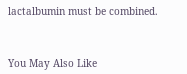lactalbumin must be combined.



You May Also Like